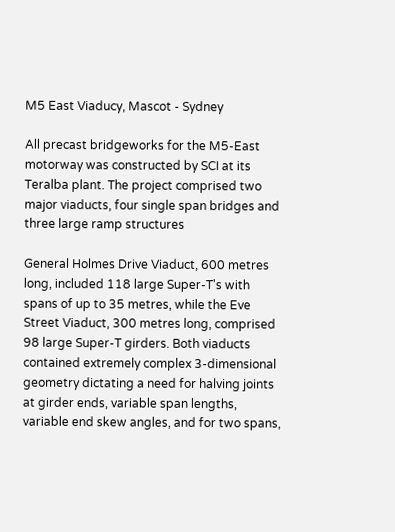M5 East Viaducy, Mascot - Sydney

All precast bridgeworks for the M5-East motorway was constructed by SCI at its Teralba plant. The project comprised two major viaducts, four single span bridges and three large ramp structures

General Holmes Drive Viaduct, 600 metres long, included 118 large Super-T's with spans of up to 35 metres, while the Eve Street Viaduct, 300 metres long, comprised 98 large Super-T girders. Both viaducts contained extremely complex 3-dimensional geometry dictating a need for halving joints at girder ends, variable span lengths, variable end skew angles, and for two spans,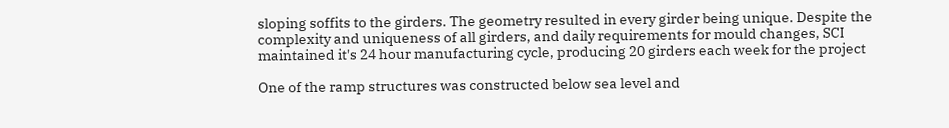sloping soffits to the girders. The geometry resulted in every girder being unique. Despite the complexity and uniqueness of all girders, and daily requirements for mould changes, SCI maintained it's 24 hour manufacturing cycle, producing 20 girders each week for the project

One of the ramp structures was constructed below sea level and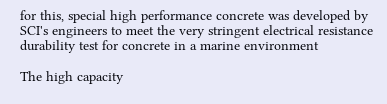for this, special high performance concrete was developed by SCI's engineers to meet the very stringent electrical resistance durability test for concrete in a marine environment

The high capacity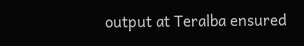output at Teralba ensured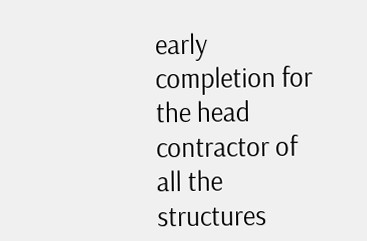early completion for the head contractor of all the structures